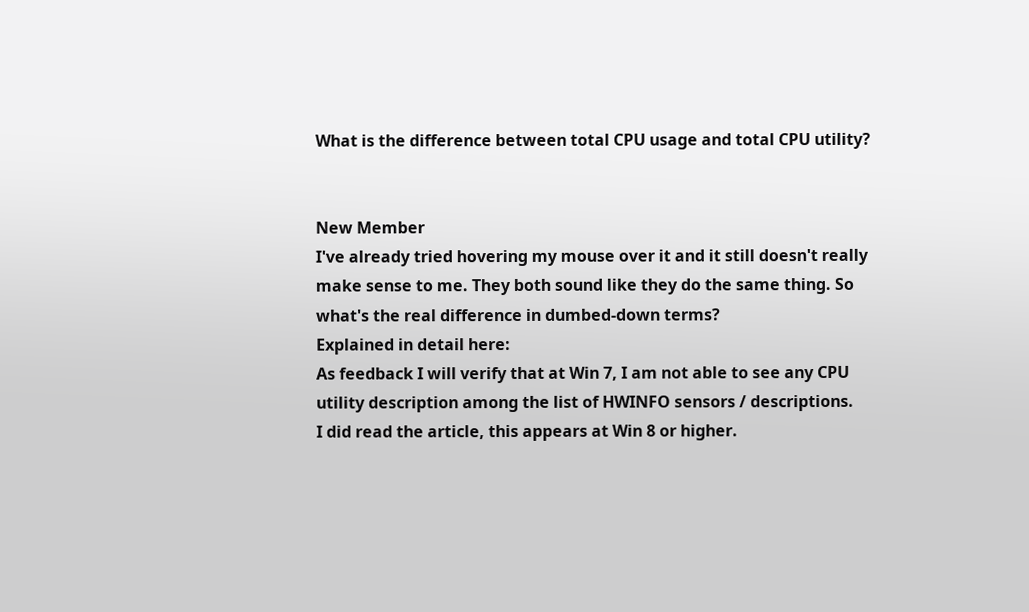What is the difference between total CPU usage and total CPU utility?


New Member
I've already tried hovering my mouse over it and it still doesn't really make sense to me. They both sound like they do the same thing. So what's the real difference in dumbed-down terms?
Explained in detail here:
As feedback I will verify that at Win 7, I am not able to see any CPU utility description among the list of HWINFO sensors / descriptions.
I did read the article, this appears at Win 8 or higher.